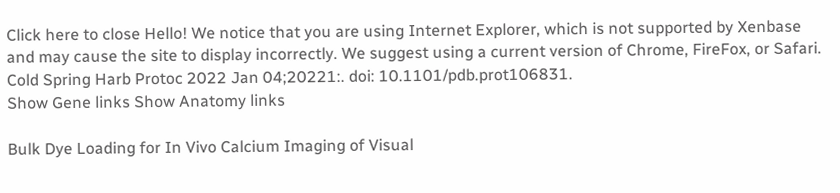Click here to close Hello! We notice that you are using Internet Explorer, which is not supported by Xenbase and may cause the site to display incorrectly. We suggest using a current version of Chrome, FireFox, or Safari.
Cold Spring Harb Protoc 2022 Jan 04;20221:. doi: 10.1101/pdb.prot106831.
Show Gene links Show Anatomy links

Bulk Dye Loading for In Vivo Calcium Imaging of Visual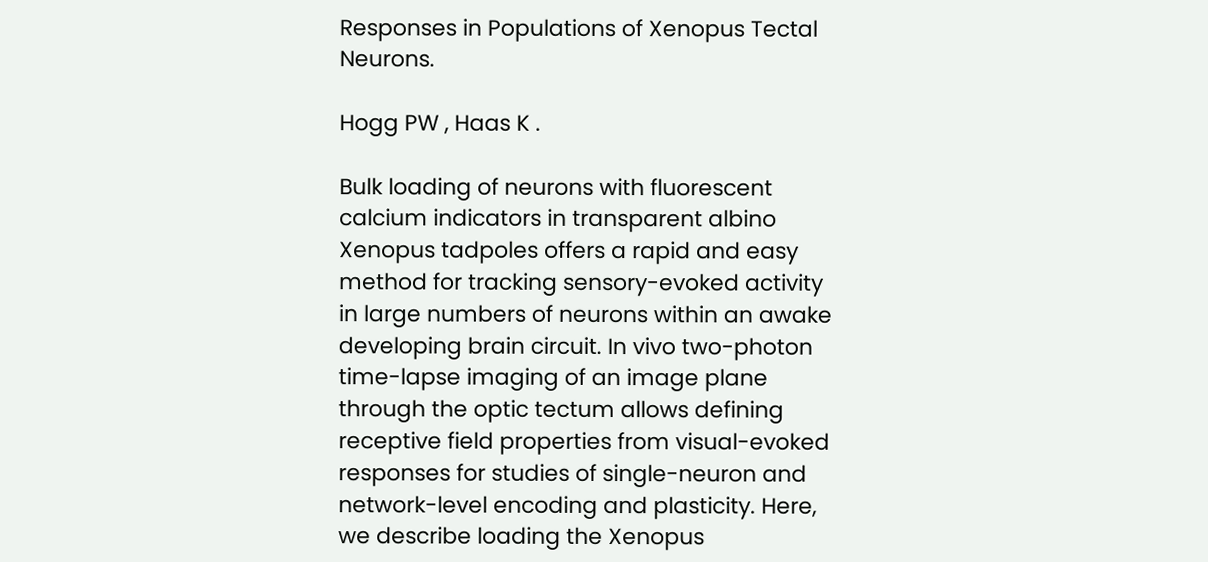Responses in Populations of Xenopus Tectal Neurons.

Hogg PW , Haas K .

Bulk loading of neurons with fluorescent calcium indicators in transparent albino Xenopus tadpoles offers a rapid and easy method for tracking sensory-evoked activity in large numbers of neurons within an awake developing brain circuit. In vivo two-photon time-lapse imaging of an image plane through the optic tectum allows defining receptive field properties from visual-evoked responses for studies of single-neuron and network-level encoding and plasticity. Here, we describe loading the Xenopus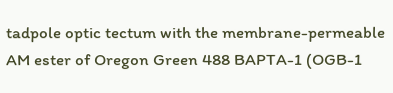tadpole optic tectum with the membrane-permeable AM ester of Oregon Green 488 BAPTA-1 (OGB-1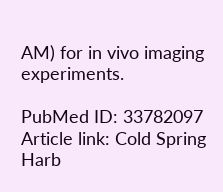AM) for in vivo imaging experiments.

PubMed ID: 33782097
Article link: Cold Spring Harb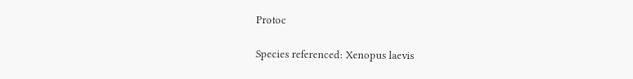Protoc

Species referenced: Xenopus laevis